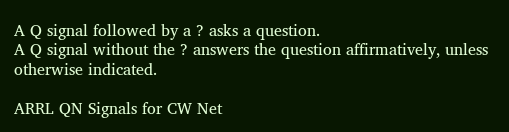A Q signal followed by a ? asks a question.
A Q signal without the ? answers the question affirmatively, unless otherwise indicated.

ARRL QN Signals for CW Net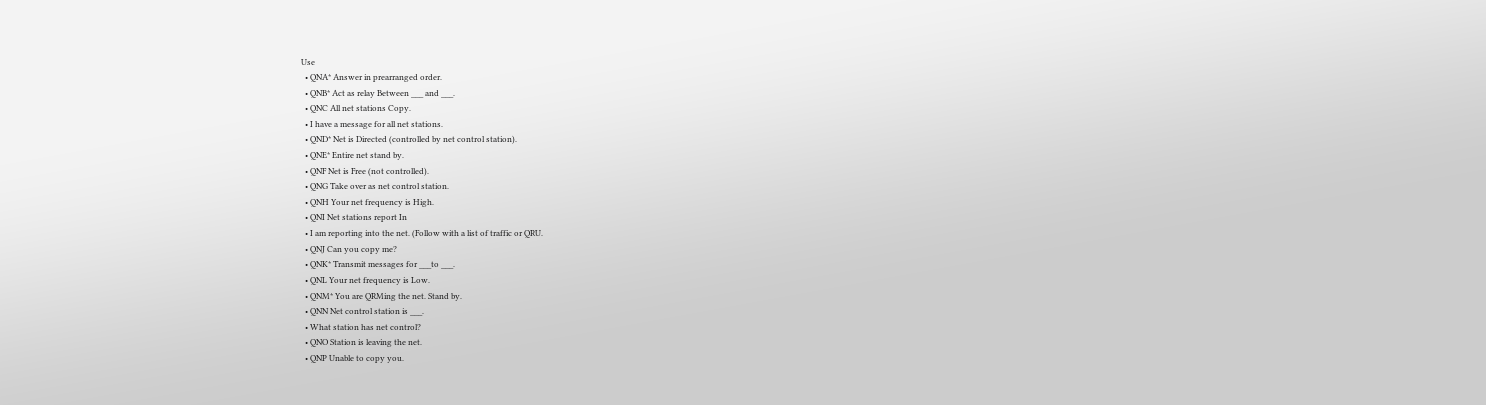Use
  • QNA* Answer in prearranged order.
  • QNB* Act as relay Between ___ and ___.
  • QNC All net stations Copy.
  • I have a message for all net stations.
  • QND* Net is Directed (controlled by net control station).
  • QNE* Entire net stand by.
  • QNF Net is Free (not controlled).
  • QNG Take over as net control station.
  • QNH Your net frequency is High.
  • QNI Net stations report In
  • I am reporting into the net. (Follow with a list of traffic or QRU.
  • QNJ Can you copy me?
  • QNK* Transmit messages for ___to ___.
  • QNL Your net frequency is Low.
  • QNM* You are QRMing the net. Stand by.
  • QNN Net control station is ___.
  • What station has net control?
  • QNO Station is leaving the net.
  • QNP Unable to copy you.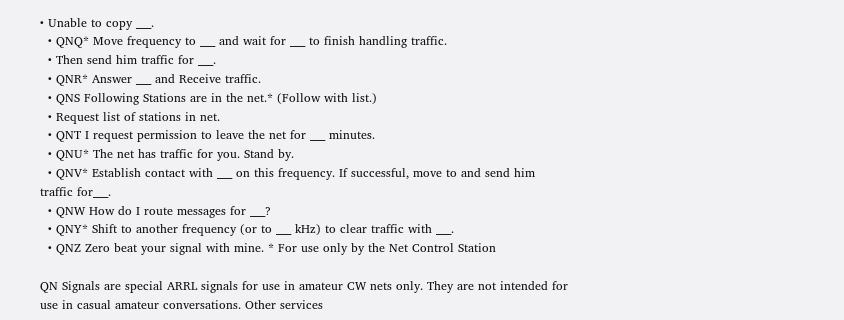• Unable to copy ___.
  • QNQ* Move frequency to ___ and wait for ___ to finish handling traffic.
  • Then send him traffic for ___.
  • QNR* Answer ___ and Receive traffic.
  • QNS Following Stations are in the net.* (Follow with list.)
  • Request list of stations in net.
  • QNT I request permission to leave the net for ___ minutes.
  • QNU* The net has traffic for you. Stand by.
  • QNV* Establish contact with ___ on this frequency. If successful, move to and send him traffic for___.
  • QNW How do I route messages for ___?
  • QNY* Shift to another frequency (or to ___ kHz) to clear traffic with ___.
  • QNZ Zero beat your signal with mine. * For use only by the Net Control Station

QN Signals are special ARRL signals for use in amateur CW nets only. They are not intended for use in casual amateur conversations. Other services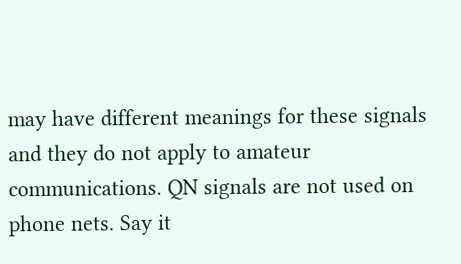may have different meanings for these signals and they do not apply to amateur communications. QN signals are not used on phone nets. Say it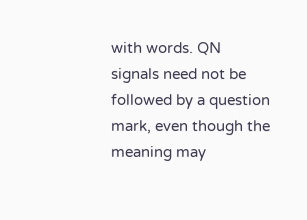with words. QN signals need not be followed by a question mark, even though the meaning may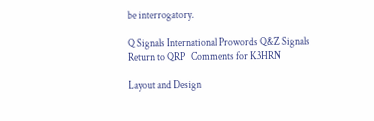be interrogatory.

Q Signals International Prowords Q&Z Signals
Return to QRP   Comments for K3HRN

Layout and Design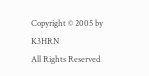Copyright © 2005 by K3HRN
All Rights Reserved